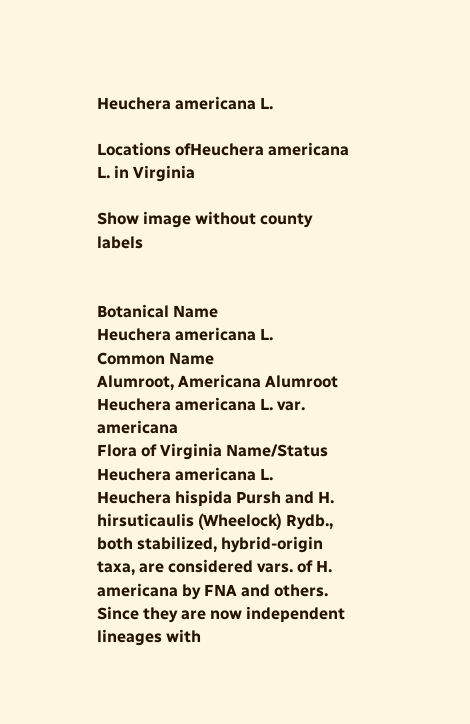Heuchera americana L.

Locations ofHeuchera americana L. in Virginia

Show image without county labels


Botanical Name
Heuchera americana L.
Common Name
Alumroot, Americana Alumroot
Heuchera americana L. var. americana
Flora of Virginia Name/Status
Heuchera americana L.
Heuchera hispida Pursh and H. hirsuticaulis (Wheelock) Rydb., both stabilized, hybrid-origin taxa, are considered vars. of H. americana by FNA and others. Since they are now independent lineages with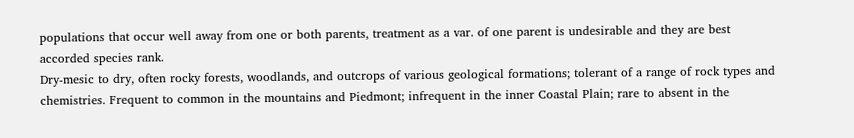populations that occur well away from one or both parents, treatment as a var. of one parent is undesirable and they are best accorded species rank.
Dry-mesic to dry, often rocky forests, woodlands, and outcrops of various geological formations; tolerant of a range of rock types and chemistries. Frequent to common in the mountains and Piedmont; infrequent in the inner Coastal Plain; rare to absent in the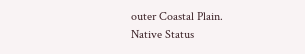outer Coastal Plain.
Native Status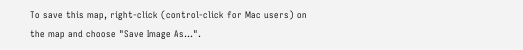To save this map, right-click (control-click for Mac users) on the map and choose "Save Image As...".